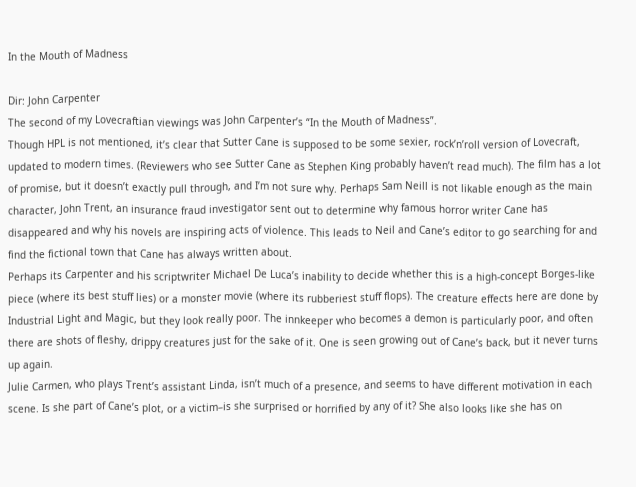In the Mouth of Madness

Dir: John Carpenter
The second of my Lovecraftian viewings was John Carpenter’s “In the Mouth of Madness”.
Though HPL is not mentioned, it’s clear that Sutter Cane is supposed to be some sexier, rock’n’roll version of Lovecraft, updated to modern times. (Reviewers who see Sutter Cane as Stephen King probably haven’t read much). The film has a lot of promise, but it doesn’t exactly pull through, and I’m not sure why. Perhaps Sam Neill is not likable enough as the main character, John Trent, an insurance fraud investigator sent out to determine why famous horror writer Cane has disappeared and why his novels are inspiring acts of violence. This leads to Neil and Cane’s editor to go searching for and find the fictional town that Cane has always written about.
Perhaps its Carpenter and his scriptwriter Michael De Luca’s inability to decide whether this is a high-concept Borges-like piece (where its best stuff lies) or a monster movie (where its rubberiest stuff flops). The creature effects here are done by Industrial Light and Magic, but they look really poor. The innkeeper who becomes a demon is particularly poor, and often there are shots of fleshy, drippy creatures just for the sake of it. One is seen growing out of Cane’s back, but it never turns up again.
Julie Carmen, who plays Trent’s assistant Linda, isn’t much of a presence, and seems to have different motivation in each scene. Is she part of Cane’s plot, or a victim–is she surprised or horrified by any of it? She also looks like she has on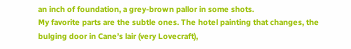an inch of foundation, a grey-brown pallor in some shots.
My favorite parts are the subtle ones. The hotel painting that changes, the bulging door in Cane’s lair (very Lovecraft),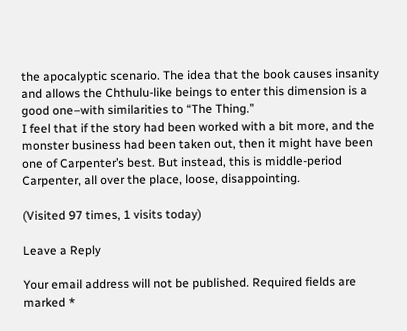the apocalyptic scenario. The idea that the book causes insanity and allows the Chthulu-like beings to enter this dimension is a good one–with similarities to “The Thing.”
I feel that if the story had been worked with a bit more, and the monster business had been taken out, then it might have been one of Carpenter’s best. But instead, this is middle-period Carpenter, all over the place, loose, disappointing.

(Visited 97 times, 1 visits today)

Leave a Reply

Your email address will not be published. Required fields are marked *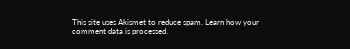This site uses Akismet to reduce spam. Learn how your comment data is processed.